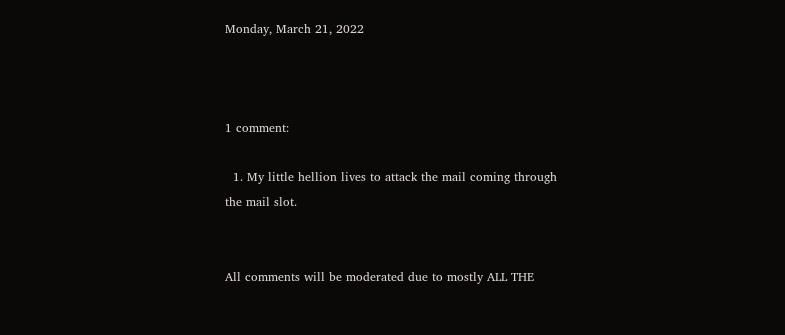Monday, March 21, 2022



1 comment:

  1. My little hellion lives to attack the mail coming through the mail slot.


All comments will be moderated due to mostly ALL THE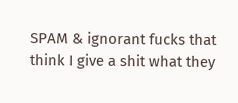SPAM & ignorant fucks that think I give a shit what they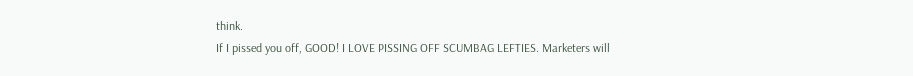think.
If I pissed you off, GOOD! I LOVE PISSING OFF SCUMBAG LEFTIES. Marketers will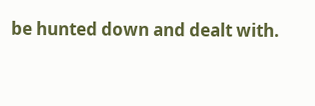be hunted down and dealt with.